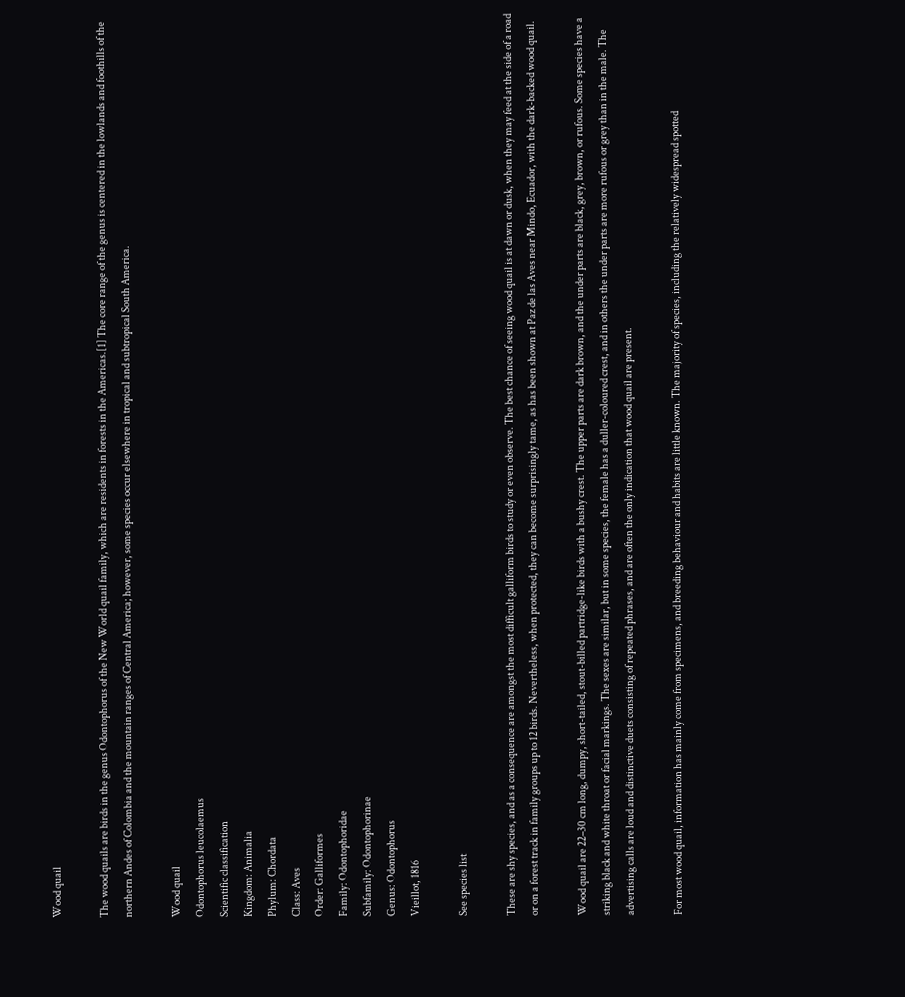Wood quail

The wood quails are birds in the genus Odontophorus of the New World quail family, which are residents in forests in the Americas.[1] The core range of the genus is centered in the lowlands and foothills of the northern Andes of Colombia and the mountain ranges of Central America; however, some species occur elsewhere in tropical and subtropical South America.

Wood quail
Odontophorus leucolaemus
Scientific classification
Kingdom: Animalia
Phylum: Chordata
Class: Aves
Order: Galliformes
Family: Odontophoridae
Subfamily: Odontophorinae
Genus: Odontophorus
Vieillot, 1816

See species list

These are shy species, and as a consequence are amongst the most difficult galliform birds to study or even observe. The best chance of seeing wood quail is at dawn or dusk, when they may feed at the side of a road or on a forest track in family groups up to 12 birds. Nevertheless, when protected, they can become surprisingly tame, as has been shown at Paz de las Aves near Mindo, Ecuador, with the dark-backed wood quail.

Wood quail are 22–30 cm long, dumpy, short-tailed, stout-billed partridge-like birds with a bushy crest. The upper parts are dark brown, and the under parts are black, grey, brown, or rufous. Some species have a striking black and white throat or facial markings. The sexes are similar, but in some species, the female has a duller-coloured crest, and in others the under parts are more rufous or grey than in the male. The advertising calls are loud and distinctive duets consisting of repeated phrases, and are often the only indication that wood quail are present.

For most wood quail, information has mainly come from specimens, and breeding behaviour and habits are little known. The majority of species, including the relatively widespread spotted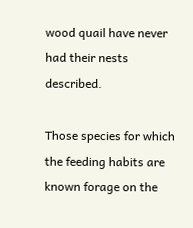wood quail have never had their nests described.

Those species for which the feeding habits are known forage on the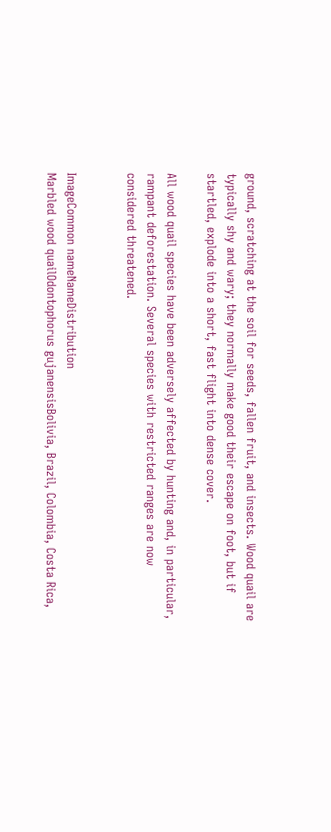ground, scratching at the soil for seeds, fallen fruit, and insects. Wood quail are typically shy and wary; they normally make good their escape on foot, but if startled, explode into a short, fast flight into dense cover.

All wood quail species have been adversely affected by hunting and, in particular, rampant deforestation. Several species with restricted ranges are now considered threatened.


ImageCommon nameNameDistribution
Marbled wood quailOdontophorus gujanensisBolivia, Brazil, Colombia, Costa Rica,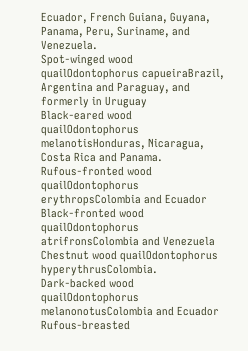Ecuador, French Guiana, Guyana, Panama, Peru, Suriname, and Venezuela.
Spot-winged wood quailOdontophorus capueiraBrazil, Argentina and Paraguay, and formerly in Uruguay
Black-eared wood quailOdontophorus melanotisHonduras, Nicaragua, Costa Rica and Panama.
Rufous-fronted wood quailOdontophorus erythropsColombia and Ecuador
Black-fronted wood quailOdontophorus atrifronsColombia and Venezuela
Chestnut wood quailOdontophorus hyperythrusColombia.
Dark-backed wood quailOdontophorus melanonotusColombia and Ecuador
Rufous-breasted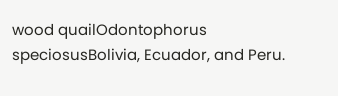wood quailOdontophorus speciosusBolivia, Ecuador, and Peru.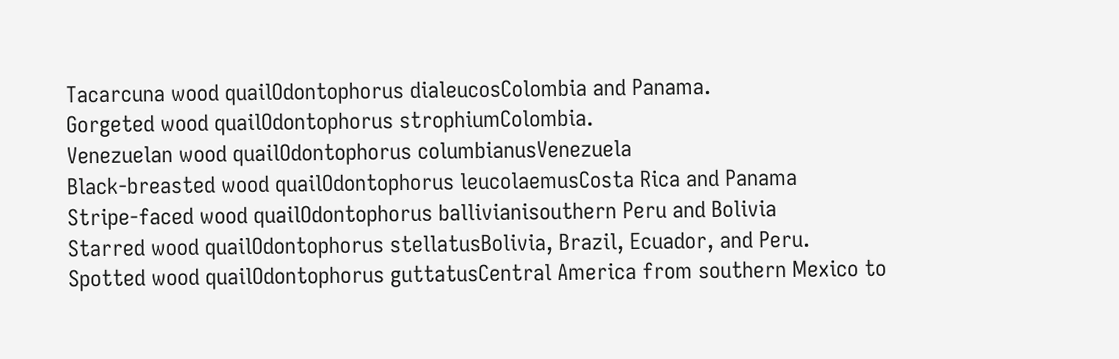Tacarcuna wood quailOdontophorus dialeucosColombia and Panama.
Gorgeted wood quailOdontophorus strophiumColombia.
Venezuelan wood quailOdontophorus columbianusVenezuela
Black-breasted wood quailOdontophorus leucolaemusCosta Rica and Panama
Stripe-faced wood quailOdontophorus ballivianisouthern Peru and Bolivia
Starred wood quailOdontophorus stellatusBolivia, Brazil, Ecuador, and Peru.
Spotted wood quailOdontophorus guttatusCentral America from southern Mexico to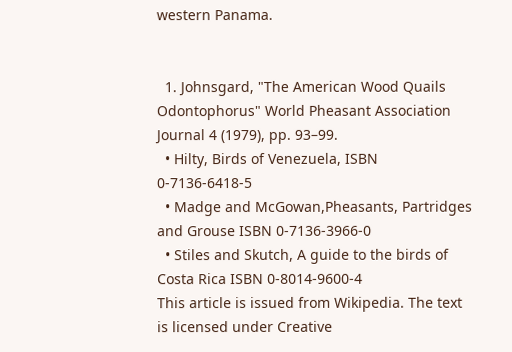western Panama.


  1. Johnsgard, "The American Wood Quails Odontophorus" World Pheasant Association Journal 4 (1979), pp. 93–99.
  • Hilty, Birds of Venezuela, ISBN 0-7136-6418-5
  • Madge and McGowan,Pheasants, Partridges and Grouse ISBN 0-7136-3966-0
  • Stiles and Skutch, A guide to the birds of Costa Rica ISBN 0-8014-9600-4
This article is issued from Wikipedia. The text is licensed under Creative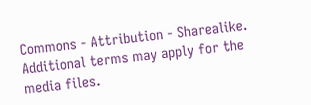Commons - Attribution - Sharealike. Additional terms may apply for the media files.